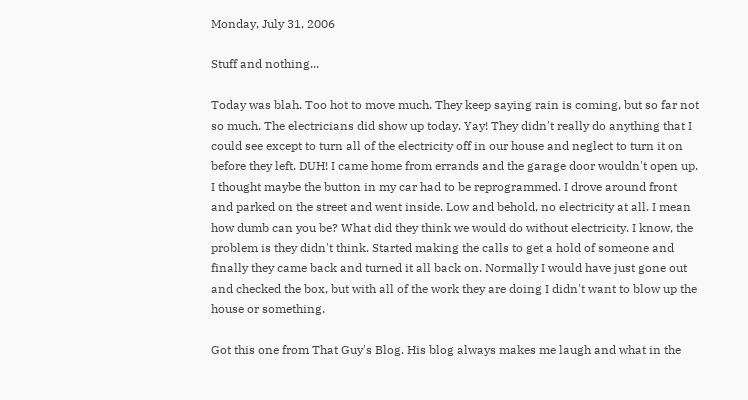Monday, July 31, 2006

Stuff and nothing...

Today was blah. Too hot to move much. They keep saying rain is coming, but so far not so much. The electricians did show up today. Yay! They didn't really do anything that I could see except to turn all of the electricity off in our house and neglect to turn it on before they left. DUH! I came home from errands and the garage door wouldn't open up. I thought maybe the button in my car had to be reprogrammed. I drove around front and parked on the street and went inside. Low and behold, no electricity at all. I mean how dumb can you be? What did they think we would do without electricity. I know, the problem is they didn't think. Started making the calls to get a hold of someone and finally they came back and turned it all back on. Normally I would have just gone out and checked the box, but with all of the work they are doing I didn't want to blow up the house or something.

Got this one from That Guy's Blog. His blog always makes me laugh and what in the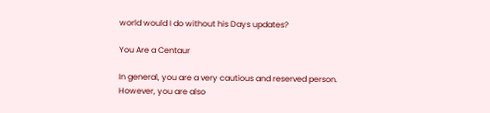world would I do without his Days updates?

You Are a Centaur

In general, you are a very cautious and reserved person.
However, you are also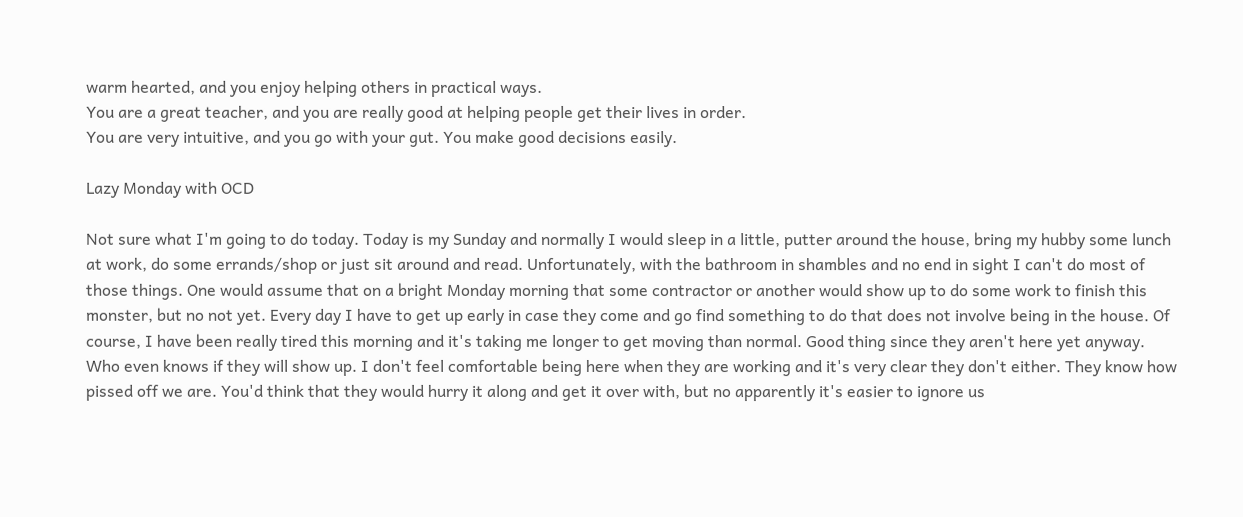warm hearted, and you enjoy helping others in practical ways.
You are a great teacher, and you are really good at helping people get their lives in order.
You are very intuitive, and you go with your gut. You make good decisions easily.

Lazy Monday with OCD

Not sure what I'm going to do today. Today is my Sunday and normally I would sleep in a little, putter around the house, bring my hubby some lunch at work, do some errands/shop or just sit around and read. Unfortunately, with the bathroom in shambles and no end in sight I can't do most of those things. One would assume that on a bright Monday morning that some contractor or another would show up to do some work to finish this monster, but no not yet. Every day I have to get up early in case they come and go find something to do that does not involve being in the house. Of course, I have been really tired this morning and it's taking me longer to get moving than normal. Good thing since they aren't here yet anyway. Who even knows if they will show up. I don't feel comfortable being here when they are working and it's very clear they don't either. They know how pissed off we are. You'd think that they would hurry it along and get it over with, but no apparently it's easier to ignore us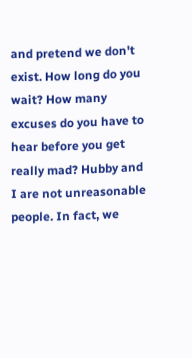and pretend we don't exist. How long do you wait? How many excuses do you have to hear before you get really mad? Hubby and I are not unreasonable people. In fact, we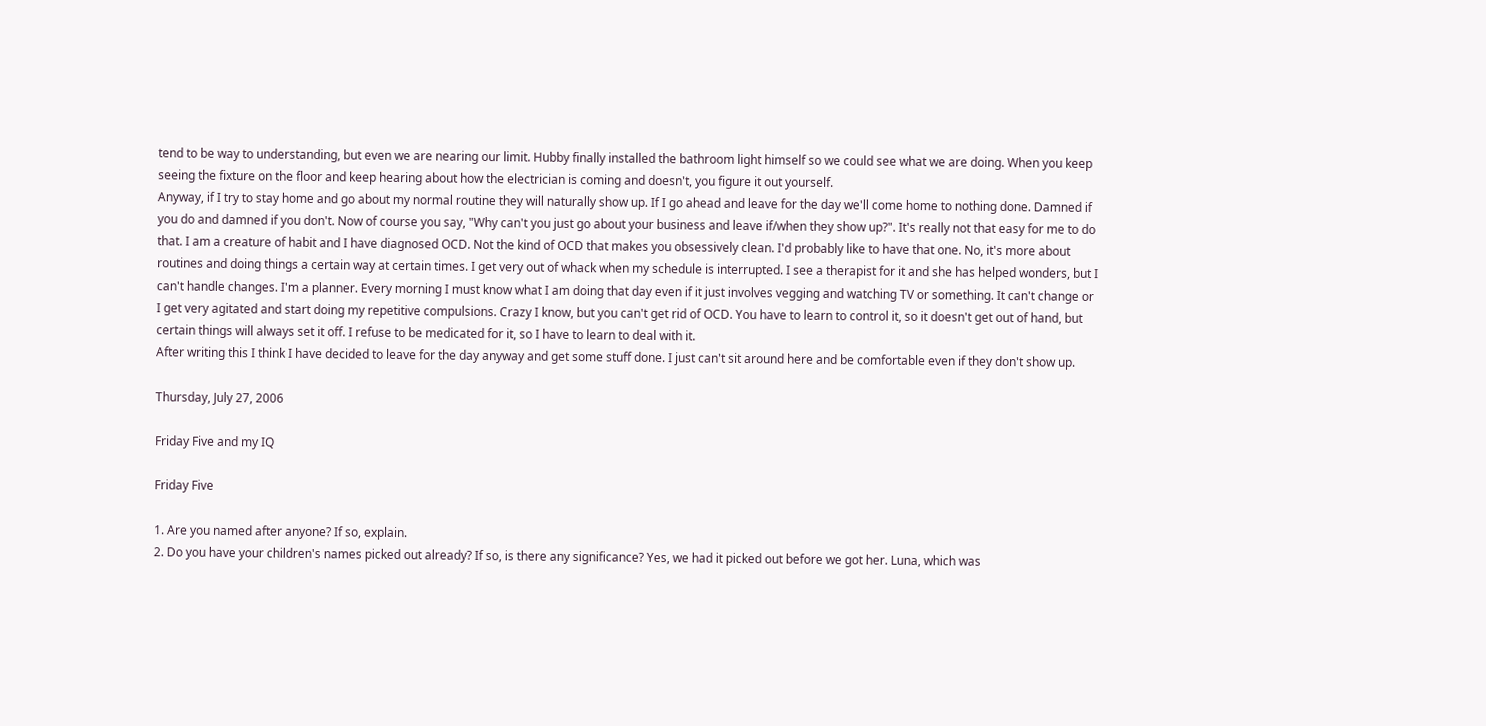tend to be way to understanding, but even we are nearing our limit. Hubby finally installed the bathroom light himself so we could see what we are doing. When you keep seeing the fixture on the floor and keep hearing about how the electrician is coming and doesn't, you figure it out yourself.
Anyway, if I try to stay home and go about my normal routine they will naturally show up. If I go ahead and leave for the day we'll come home to nothing done. Damned if you do and damned if you don't. Now of course you say, "Why can't you just go about your business and leave if/when they show up?". It's really not that easy for me to do that. I am a creature of habit and I have diagnosed OCD. Not the kind of OCD that makes you obsessively clean. I'd probably like to have that one. No, it's more about routines and doing things a certain way at certain times. I get very out of whack when my schedule is interrupted. I see a therapist for it and she has helped wonders, but I can't handle changes. I'm a planner. Every morning I must know what I am doing that day even if it just involves vegging and watching TV or something. It can't change or I get very agitated and start doing my repetitive compulsions. Crazy I know, but you can't get rid of OCD. You have to learn to control it, so it doesn't get out of hand, but certain things will always set it off. I refuse to be medicated for it, so I have to learn to deal with it.
After writing this I think I have decided to leave for the day anyway and get some stuff done. I just can't sit around here and be comfortable even if they don't show up.

Thursday, July 27, 2006

Friday Five and my IQ

Friday Five

1. Are you named after anyone? If so, explain.
2. Do you have your children's names picked out already? If so, is there any significance? Yes, we had it picked out before we got her. Luna, which was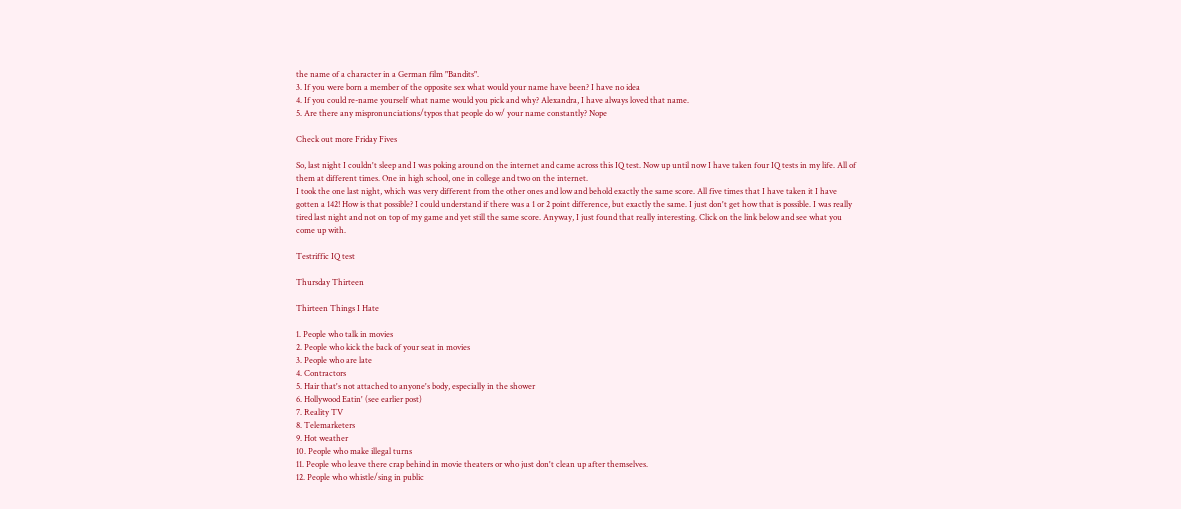the name of a character in a German film "Bandits".
3. If you were born a member of the opposite sex what would your name have been? I have no idea
4. If you could re-name yourself what name would you pick and why? Alexandra, I have always loved that name.
5. Are there any mispronunciations/typos that people do w/ your name constantly? Nope

Check out more Friday Fives

So, last night I couldn't sleep and I was poking around on the internet and came across this IQ test. Now up until now I have taken four IQ tests in my life. All of them at different times. One in high school, one in college and two on the internet.
I took the one last night, which was very different from the other ones and low and behold exactly the same score. All five times that I have taken it I have gotten a 142! How is that possible? I could understand if there was a 1 or 2 point difference, but exactly the same. I just don't get how that is possible. I was really tired last night and not on top of my game and yet still the same score. Anyway, I just found that really interesting. Click on the link below and see what you come up with.

Testriffic IQ test

Thursday Thirteen

Thirteen Things I Hate

1. People who talk in movies
2. People who kick the back of your seat in movies
3. People who are late
4. Contractors
5. Hair that's not attached to anyone's body, especially in the shower
6. Hollywood Eatin' (see earlier post)
7. Reality TV
8. Telemarketers
9. Hot weather
10. People who make illegal turns
11. People who leave there crap behind in movie theaters or who just don't clean up after themselves.
12. People who whistle/sing in public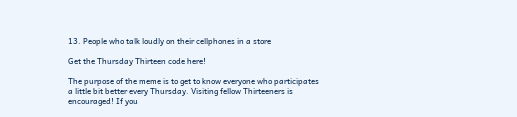13. People who talk loudly on their cellphones in a store

Get the Thursday Thirteen code here!

The purpose of the meme is to get to know everyone who participates a little bit better every Thursday. Visiting fellow Thirteeners is encouraged! If you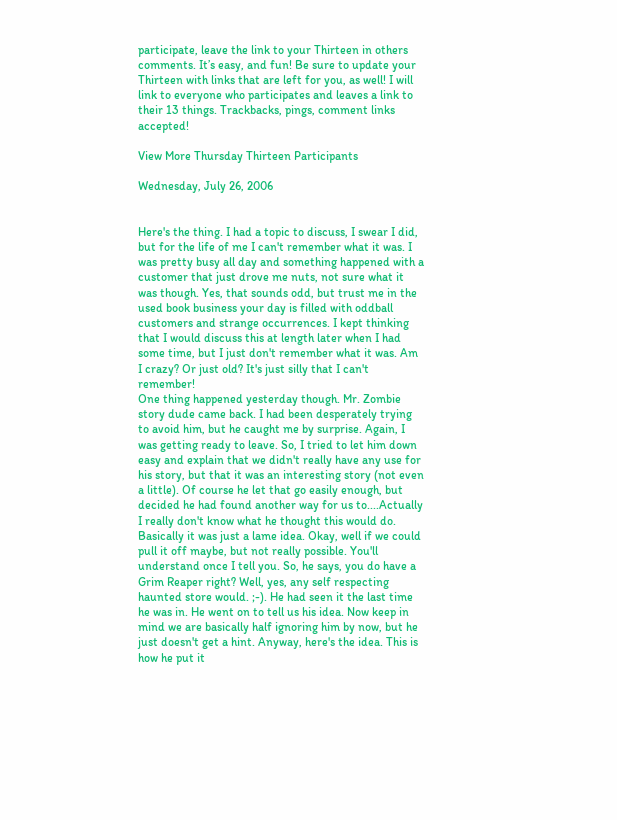participate, leave the link to your Thirteen in others comments. It’s easy, and fun! Be sure to update your Thirteen with links that are left for you, as well! I will link to everyone who participates and leaves a link to their 13 things. Trackbacks, pings, comment links accepted!

View More Thursday Thirteen Participants

Wednesday, July 26, 2006


Here's the thing. I had a topic to discuss, I swear I did, but for the life of me I can't remember what it was. I was pretty busy all day and something happened with a customer that just drove me nuts, not sure what it was though. Yes, that sounds odd, but trust me in the used book business your day is filled with oddball customers and strange occurrences. I kept thinking that I would discuss this at length later when I had some time, but I just don't remember what it was. Am I crazy? Or just old? It's just silly that I can't remember!
One thing happened yesterday though. Mr. Zombie story dude came back. I had been desperately trying to avoid him, but he caught me by surprise. Again, I was getting ready to leave. So, I tried to let him down easy and explain that we didn't really have any use for his story, but that it was an interesting story (not even a little). Of course he let that go easily enough, but decided he had found another way for us to....Actually I really don't know what he thought this would do. Basically it was just a lame idea. Okay, well if we could pull it off maybe, but not really possible. You'll understand once I tell you. So, he says, you do have a Grim Reaper right? Well, yes, any self respecting haunted store would. ;-). He had seen it the last time he was in. He went on to tell us his idea. Now keep in mind we are basically half ignoring him by now, but he just doesn't get a hint. Anyway, here's the idea. This is how he put it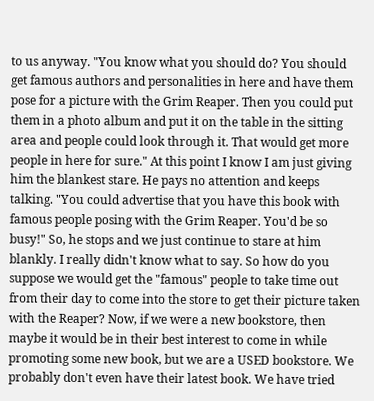to us anyway. "You know what you should do? You should get famous authors and personalities in here and have them pose for a picture with the Grim Reaper. Then you could put them in a photo album and put it on the table in the sitting area and people could look through it. That would get more people in here for sure." At this point I know I am just giving him the blankest stare. He pays no attention and keeps talking. "You could advertise that you have this book with famous people posing with the Grim Reaper. You'd be so busy!" So, he stops and we just continue to stare at him blankly. I really didn't know what to say. So how do you suppose we would get the "famous" people to take time out from their day to come into the store to get their picture taken with the Reaper? Now, if we were a new bookstore, then maybe it would be in their best interest to come in while promoting some new book, but we are a USED bookstore. We probably don't even have their latest book. We have tried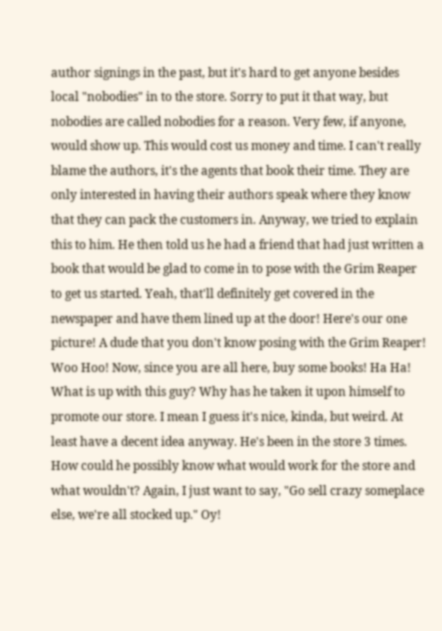author signings in the past, but it's hard to get anyone besides local "nobodies" in to the store. Sorry to put it that way, but nobodies are called nobodies for a reason. Very few, if anyone, would show up. This would cost us money and time. I can't really blame the authors, it's the agents that book their time. They are only interested in having their authors speak where they know that they can pack the customers in. Anyway, we tried to explain this to him. He then told us he had a friend that had just written a book that would be glad to come in to pose with the Grim Reaper to get us started. Yeah, that'll definitely get covered in the newspaper and have them lined up at the door! Here's our one picture! A dude that you don't know posing with the Grim Reaper! Woo Hoo! Now, since you are all here, buy some books! Ha Ha! What is up with this guy? Why has he taken it upon himself to promote our store. I mean I guess it's nice, kinda, but weird. At least have a decent idea anyway. He's been in the store 3 times. How could he possibly know what would work for the store and what wouldn't? Again, I just want to say, "Go sell crazy someplace else, we're all stocked up." Oy!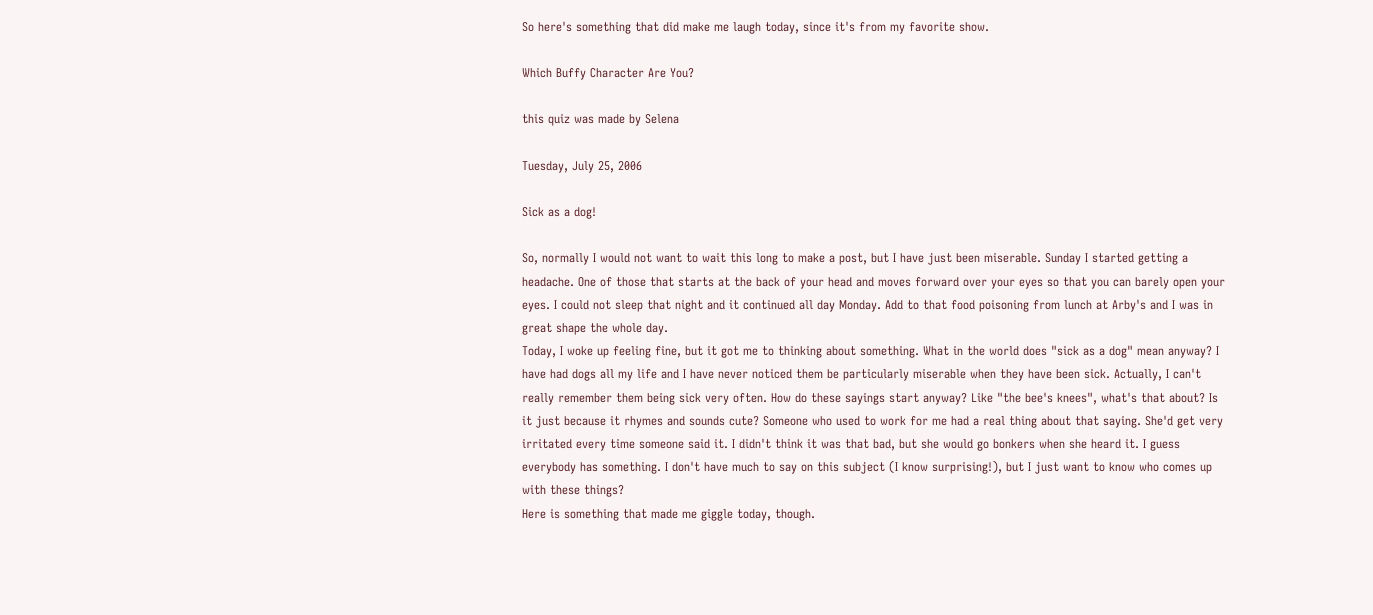So here's something that did make me laugh today, since it's from my favorite show.

Which Buffy Character Are You?

this quiz was made by Selena

Tuesday, July 25, 2006

Sick as a dog!

So, normally I would not want to wait this long to make a post, but I have just been miserable. Sunday I started getting a headache. One of those that starts at the back of your head and moves forward over your eyes so that you can barely open your eyes. I could not sleep that night and it continued all day Monday. Add to that food poisoning from lunch at Arby's and I was in great shape the whole day.
Today, I woke up feeling fine, but it got me to thinking about something. What in the world does "sick as a dog" mean anyway? I have had dogs all my life and I have never noticed them be particularly miserable when they have been sick. Actually, I can't really remember them being sick very often. How do these sayings start anyway? Like "the bee's knees", what's that about? Is it just because it rhymes and sounds cute? Someone who used to work for me had a real thing about that saying. She'd get very irritated every time someone said it. I didn't think it was that bad, but she would go bonkers when she heard it. I guess everybody has something. I don't have much to say on this subject (I know surprising!), but I just want to know who comes up with these things?
Here is something that made me giggle today, though.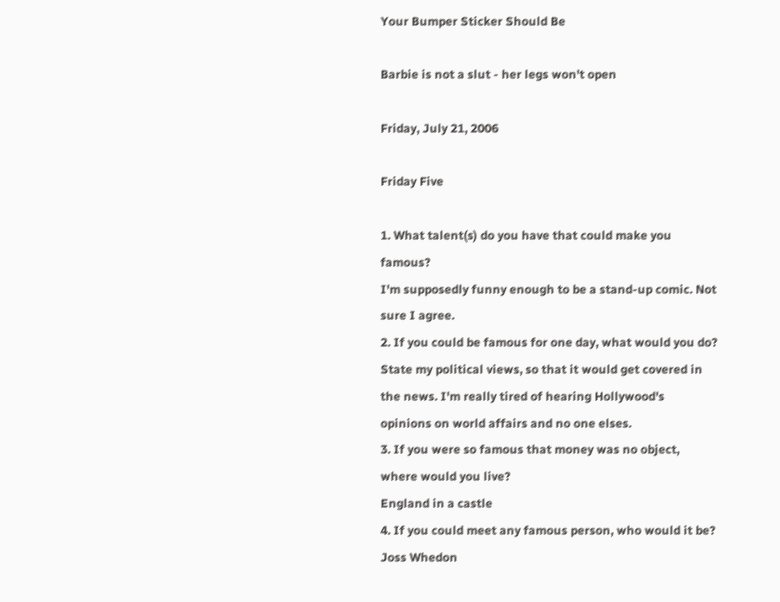Your Bumper Sticker Should Be

Barbie is not a slut - her legs won't open

Friday, July 21, 2006

Friday Five

1. What talent(s) do you have that could make you famous?
I'm supposedly funny enough to be a stand-up comic. Not sure I agree.
2. If you could be famous for one day, what would you do?
State my political views, so that it would get covered in the news. I'm really tired of hearing Hollywood's opinions on world affairs and no one elses.
3. If you were so famous that money was no object, where would you live?
England in a castle
4. If you could meet any famous person, who would it be?
Joss Whedon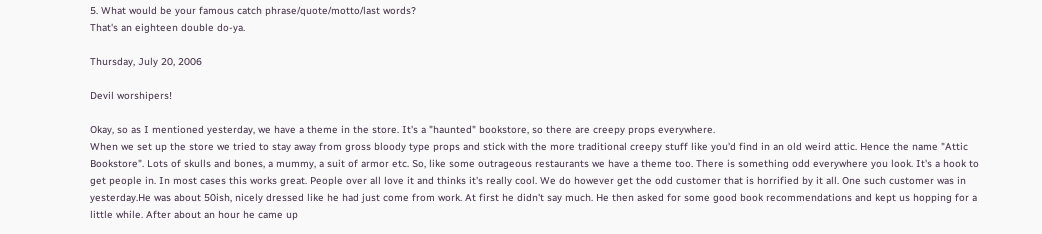5. What would be your famous catch phrase/quote/motto/last words?
That's an eighteen double do-ya.

Thursday, July 20, 2006

Devil worshipers!

Okay, so as I mentioned yesterday, we have a theme in the store. It's a "haunted" bookstore, so there are creepy props everywhere.
When we set up the store we tried to stay away from gross bloody type props and stick with the more traditional creepy stuff like you'd find in an old weird attic. Hence the name "Attic Bookstore". Lots of skulls and bones, a mummy, a suit of armor etc. So, like some outrageous restaurants we have a theme too. There is something odd everywhere you look. It's a hook to get people in. In most cases this works great. People over all love it and thinks it's really cool. We do however get the odd customer that is horrified by it all. One such customer was in yesterday.He was about 50ish, nicely dressed like he had just come from work. At first he didn't say much. He then asked for some good book recommendations and kept us hopping for a little while. After about an hour he came up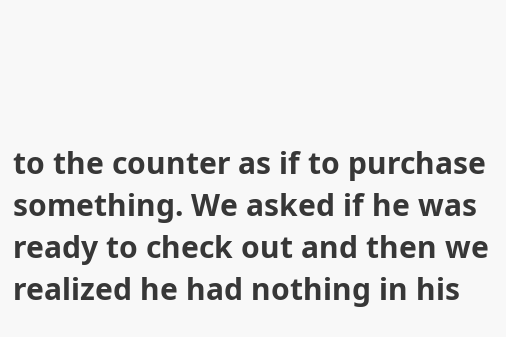to the counter as if to purchase something. We asked if he was ready to check out and then we realized he had nothing in his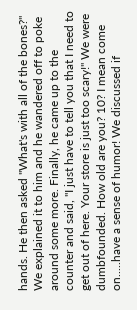hands. He then asked "What's with all of the bones?" We explained it to him and he wandered off to poke around some more. Finally, he came up to the counter and said, "I just have to tell you that I need to get out of here. Your store is just too scary!" We were dumbfounded. How old are you? 10? I mean come on.....have a sense of humor! We discussed if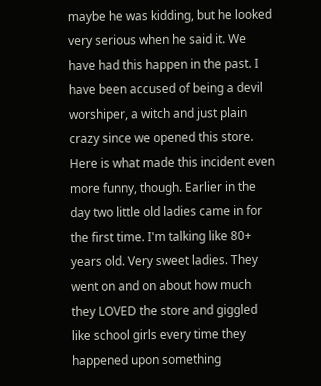maybe he was kidding, but he looked very serious when he said it. We have had this happen in the past. I have been accused of being a devil worshiper, a witch and just plain crazy since we opened this store. Here is what made this incident even more funny, though. Earlier in the day two little old ladies came in for the first time. I'm talking like 80+ years old. Very sweet ladies. They went on and on about how much they LOVED the store and giggled like school girls every time they happened upon something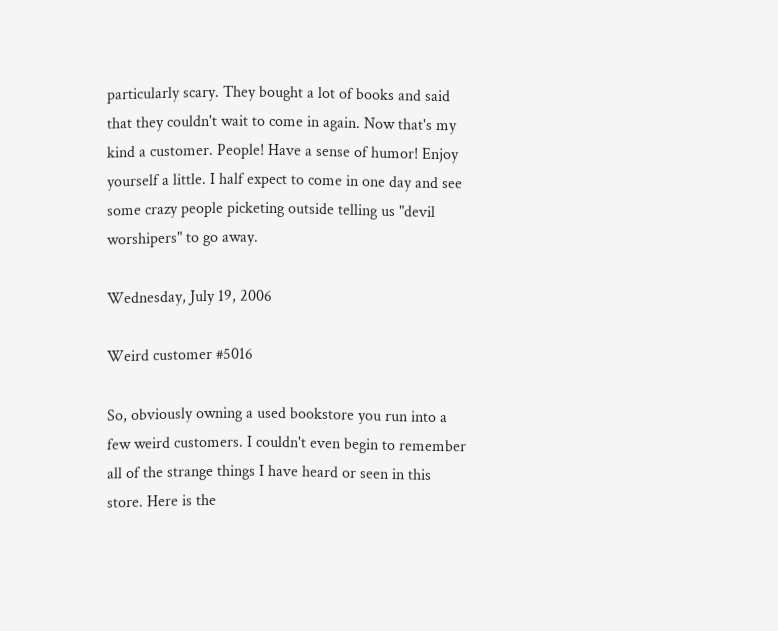particularly scary. They bought a lot of books and said that they couldn't wait to come in again. Now that's my kind a customer. People! Have a sense of humor! Enjoy yourself a little. I half expect to come in one day and see some crazy people picketing outside telling us "devil worshipers" to go away.

Wednesday, July 19, 2006

Weird customer #5016

So, obviously owning a used bookstore you run into a few weird customers. I couldn't even begin to remember all of the strange things I have heard or seen in this store. Here is the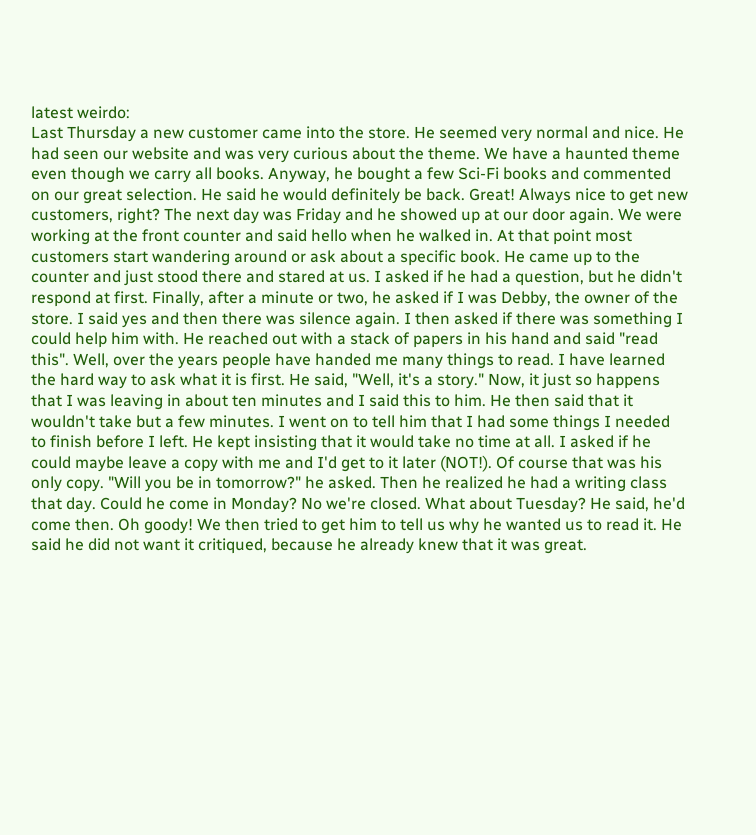latest weirdo:
Last Thursday a new customer came into the store. He seemed very normal and nice. He had seen our website and was very curious about the theme. We have a haunted theme even though we carry all books. Anyway, he bought a few Sci-Fi books and commented on our great selection. He said he would definitely be back. Great! Always nice to get new customers, right? The next day was Friday and he showed up at our door again. We were working at the front counter and said hello when he walked in. At that point most customers start wandering around or ask about a specific book. He came up to the counter and just stood there and stared at us. I asked if he had a question, but he didn't respond at first. Finally, after a minute or two, he asked if I was Debby, the owner of the store. I said yes and then there was silence again. I then asked if there was something I could help him with. He reached out with a stack of papers in his hand and said "read this". Well, over the years people have handed me many things to read. I have learned the hard way to ask what it is first. He said, "Well, it's a story." Now, it just so happens that I was leaving in about ten minutes and I said this to him. He then said that it wouldn't take but a few minutes. I went on to tell him that I had some things I needed to finish before I left. He kept insisting that it would take no time at all. I asked if he could maybe leave a copy with me and I'd get to it later (NOT!). Of course that was his only copy. "Will you be in tomorrow?" he asked. Then he realized he had a writing class that day. Could he come in Monday? No we're closed. What about Tuesday? He said, he'd come then. Oh goody! We then tried to get him to tell us why he wanted us to read it. He said he did not want it critiqued, because he already knew that it was great.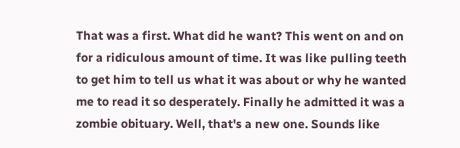That was a first. What did he want? This went on and on for a ridiculous amount of time. It was like pulling teeth to get him to tell us what it was about or why he wanted me to read it so desperately. Finally he admitted it was a zombie obituary. Well, that's a new one. Sounds like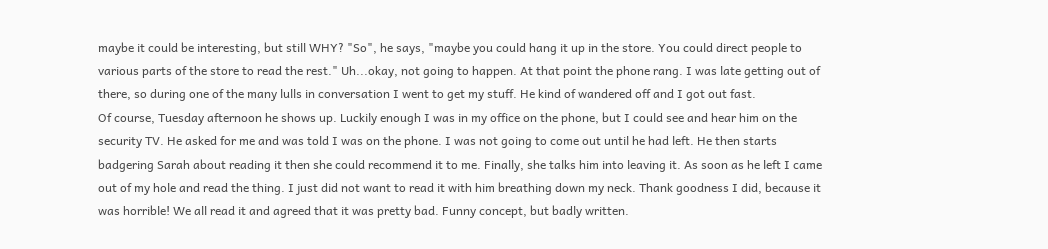maybe it could be interesting, but still WHY? "So", he says, "maybe you could hang it up in the store. You could direct people to various parts of the store to read the rest." Uh...okay, not going to happen. At that point the phone rang. I was late getting out of there, so during one of the many lulls in conversation I went to get my stuff. He kind of wandered off and I got out fast.
Of course, Tuesday afternoon he shows up. Luckily enough I was in my office on the phone, but I could see and hear him on the security TV. He asked for me and was told I was on the phone. I was not going to come out until he had left. He then starts badgering Sarah about reading it then she could recommend it to me. Finally, she talks him into leaving it. As soon as he left I came out of my hole and read the thing. I just did not want to read it with him breathing down my neck. Thank goodness I did, because it was horrible! We all read it and agreed that it was pretty bad. Funny concept, but badly written.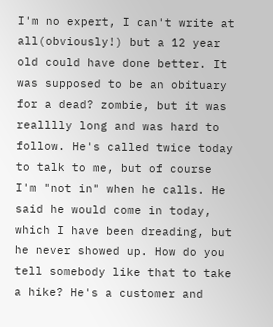I'm no expert, I can't write at all(obviously!) but a 12 year old could have done better. It was supposed to be an obituary for a dead? zombie, but it was realllly long and was hard to follow. He's called twice today to talk to me, but of course I'm "not in" when he calls. He said he would come in today, which I have been dreading, but he never showed up. How do you tell somebody like that to take a hike? He's a customer and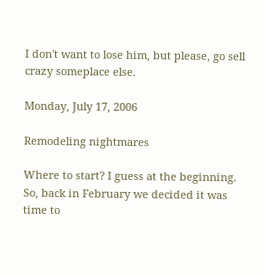I don't want to lose him, but please, go sell crazy someplace else.

Monday, July 17, 2006

Remodeling nightmares

Where to start? I guess at the beginning. So, back in February we decided it was time to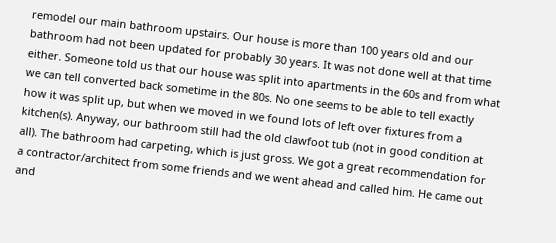remodel our main bathroom upstairs. Our house is more than 100 years old and our bathroom had not been updated for probably 30 years. It was not done well at that time either. Someone told us that our house was split into apartments in the 60s and from what we can tell converted back sometime in the 80s. No one seems to be able to tell exactly how it was split up, but when we moved in we found lots of left over fixtures from a kitchen(s). Anyway, our bathroom still had the old clawfoot tub (not in good condition at all). The bathroom had carpeting, which is just gross. We got a great recommendation for a contractor/architect from some friends and we went ahead and called him. He came out and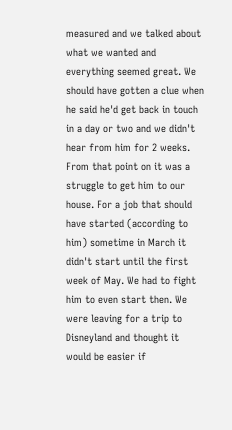measured and we talked about what we wanted and everything seemed great. We should have gotten a clue when he said he'd get back in touch in a day or two and we didn't hear from him for 2 weeks. From that point on it was a struggle to get him to our house. For a job that should have started (according to him) sometime in March it didn't start until the first week of May. We had to fight him to even start then. We were leaving for a trip to Disneyland and thought it would be easier if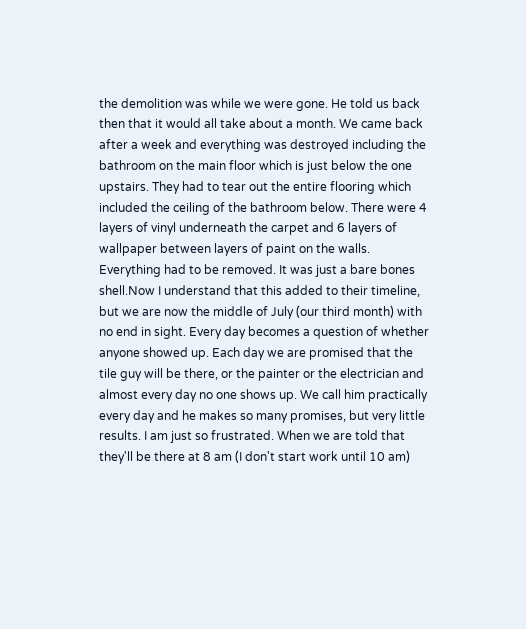the demolition was while we were gone. He told us back then that it would all take about a month. We came back after a week and everything was destroyed including the bathroom on the main floor which is just below the one upstairs. They had to tear out the entire flooring which included the ceiling of the bathroom below. There were 4 layers of vinyl underneath the carpet and 6 layers of wallpaper between layers of paint on the walls. Everything had to be removed. It was just a bare bones shell.Now I understand that this added to their timeline, but we are now the middle of July (our third month) with no end in sight. Every day becomes a question of whether anyone showed up. Each day we are promised that the tile guy will be there, or the painter or the electrician and almost every day no one shows up. We call him practically every day and he makes so many promises, but very little results. I am just so frustrated. When we are told that they'll be there at 8 am (I don't start work until 10 am)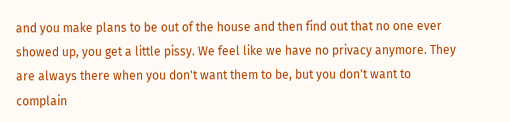and you make plans to be out of the house and then find out that no one ever showed up, you get a little pissy. We feel like we have no privacy anymore. They are always there when you don't want them to be, but you don't want to complain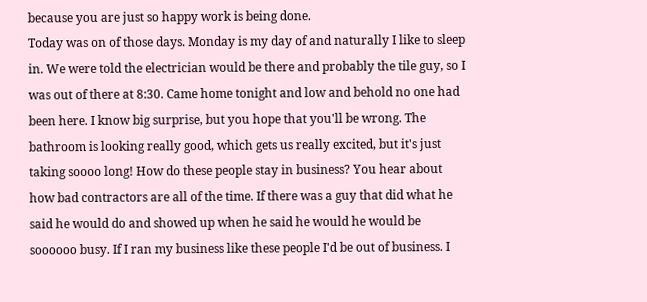because you are just so happy work is being done.
Today was on of those days. Monday is my day of and naturally I like to sleep in. We were told the electrician would be there and probably the tile guy, so I was out of there at 8:30. Came home tonight and low and behold no one had been here. I know big surprise, but you hope that you'll be wrong. The bathroom is looking really good, which gets us really excited, but it's just taking soooo long! How do these people stay in business? You hear about how bad contractors are all of the time. If there was a guy that did what he said he would do and showed up when he said he would he would be soooooo busy. If I ran my business like these people I'd be out of business. I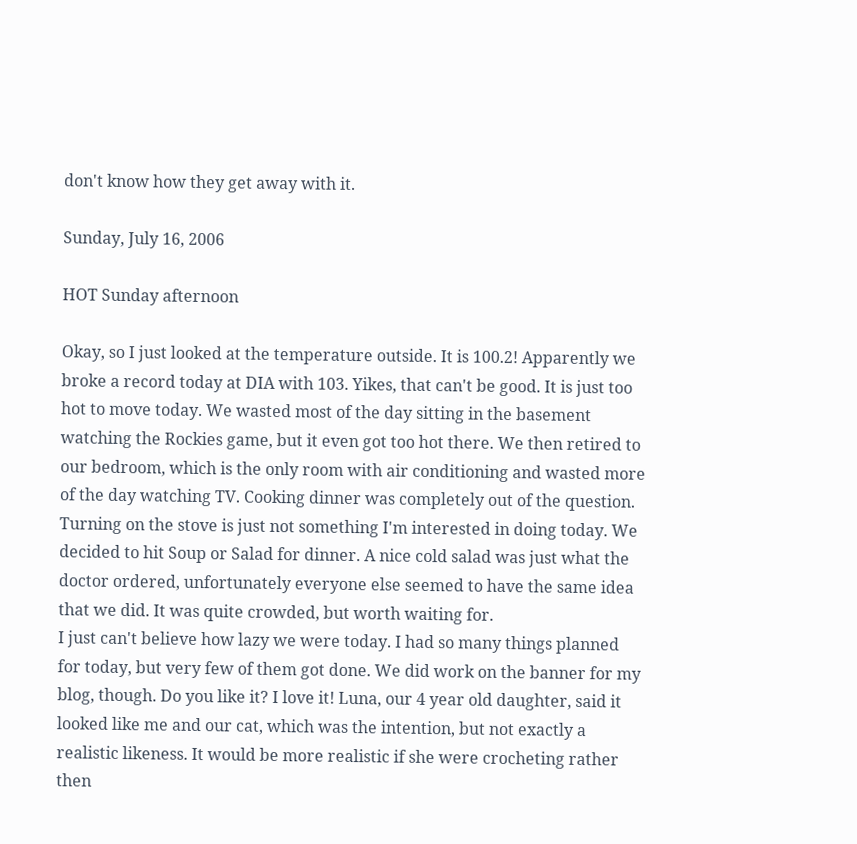don't know how they get away with it.

Sunday, July 16, 2006

HOT Sunday afternoon

Okay, so I just looked at the temperature outside. It is 100.2! Apparently we broke a record today at DIA with 103. Yikes, that can't be good. It is just too hot to move today. We wasted most of the day sitting in the basement watching the Rockies game, but it even got too hot there. We then retired to our bedroom, which is the only room with air conditioning and wasted more of the day watching TV. Cooking dinner was completely out of the question. Turning on the stove is just not something I'm interested in doing today. We decided to hit Soup or Salad for dinner. A nice cold salad was just what the doctor ordered, unfortunately everyone else seemed to have the same idea that we did. It was quite crowded, but worth waiting for.
I just can't believe how lazy we were today. I had so many things planned for today, but very few of them got done. We did work on the banner for my blog, though. Do you like it? I love it! Luna, our 4 year old daughter, said it looked like me and our cat, which was the intention, but not exactly a realistic likeness. It would be more realistic if she were crocheting rather then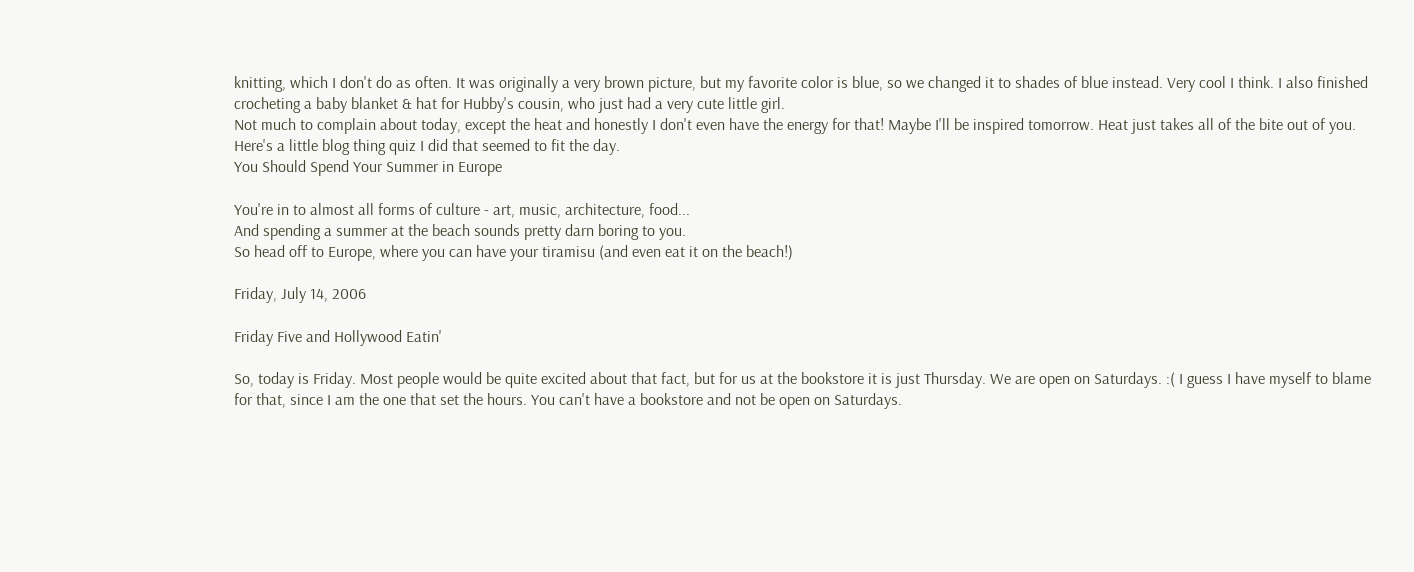knitting, which I don't do as often. It was originally a very brown picture, but my favorite color is blue, so we changed it to shades of blue instead. Very cool I think. I also finished crocheting a baby blanket & hat for Hubby's cousin, who just had a very cute little girl.
Not much to complain about today, except the heat and honestly I don't even have the energy for that! Maybe I'll be inspired tomorrow. Heat just takes all of the bite out of you.
Here's a little blog thing quiz I did that seemed to fit the day.
You Should Spend Your Summer in Europe

You're in to almost all forms of culture - art, music, architecture, food...
And spending a summer at the beach sounds pretty darn boring to you.
So head off to Europe, where you can have your tiramisu (and even eat it on the beach!)

Friday, July 14, 2006

Friday Five and Hollywood Eatin'

So, today is Friday. Most people would be quite excited about that fact, but for us at the bookstore it is just Thursday. We are open on Saturdays. :( I guess I have myself to blame for that, since I am the one that set the hours. You can't have a bookstore and not be open on Saturdays.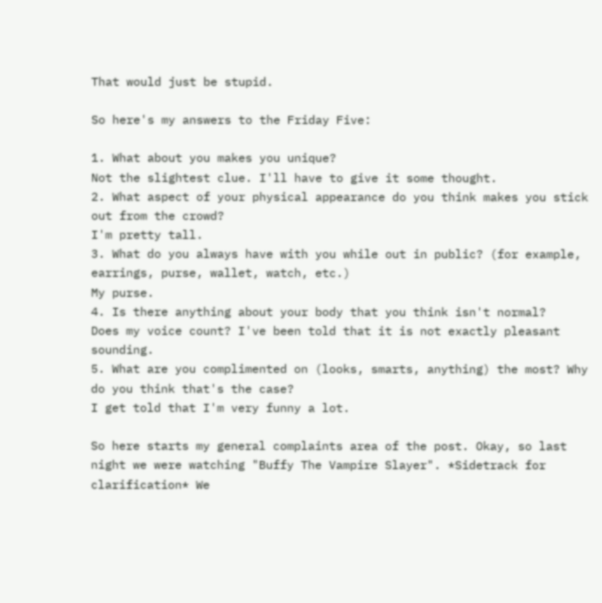That would just be stupid.

So here's my answers to the Friday Five:

1. What about you makes you unique?
Not the slightest clue. I'll have to give it some thought.
2. What aspect of your physical appearance do you think makes you stick out from the crowd?
I'm pretty tall.
3. What do you always have with you while out in public? (for example, earrings, purse, wallet, watch, etc.)
My purse.
4. Is there anything about your body that you think isn't normal?
Does my voice count? I've been told that it is not exactly pleasant sounding.
5. What are you complimented on (looks, smarts, anything) the most? Why do you think that's the case?
I get told that I'm very funny a lot.

So here starts my general complaints area of the post. Okay, so last night we were watching "Buffy The Vampire Slayer". *Sidetrack for clarification* We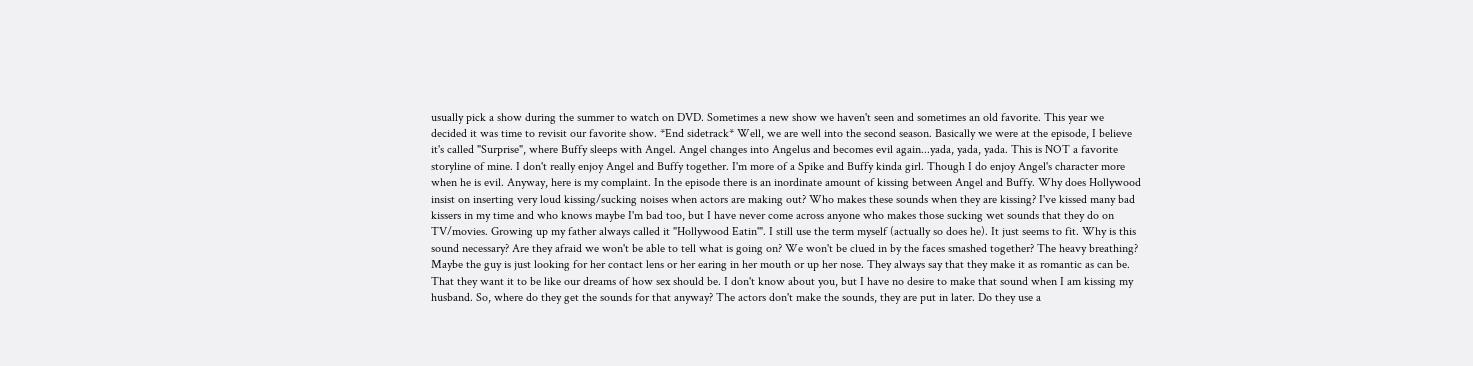usually pick a show during the summer to watch on DVD. Sometimes a new show we haven't seen and sometimes an old favorite. This year we decided it was time to revisit our favorite show. *End sidetrack* Well, we are well into the second season. Basically we were at the episode, I believe it's called "Surprise", where Buffy sleeps with Angel. Angel changes into Angelus and becomes evil again...yada, yada, yada. This is NOT a favorite storyline of mine. I don't really enjoy Angel and Buffy together. I'm more of a Spike and Buffy kinda girl. Though I do enjoy Angel's character more when he is evil. Anyway, here is my complaint. In the episode there is an inordinate amount of kissing between Angel and Buffy. Why does Hollywood insist on inserting very loud kissing/sucking noises when actors are making out? Who makes these sounds when they are kissing? I've kissed many bad kissers in my time and who knows maybe I'm bad too, but I have never come across anyone who makes those sucking wet sounds that they do on TV/movies. Growing up my father always called it "Hollywood Eatin'". I still use the term myself (actually so does he). It just seems to fit. Why is this sound necessary? Are they afraid we won't be able to tell what is going on? We won't be clued in by the faces smashed together? The heavy breathing? Maybe the guy is just looking for her contact lens or her earing in her mouth or up her nose. They always say that they make it as romantic as can be. That they want it to be like our dreams of how sex should be. I don't know about you, but I have no desire to make that sound when I am kissing my husband. So, where do they get the sounds for that anyway? The actors don't make the sounds, they are put in later. Do they use a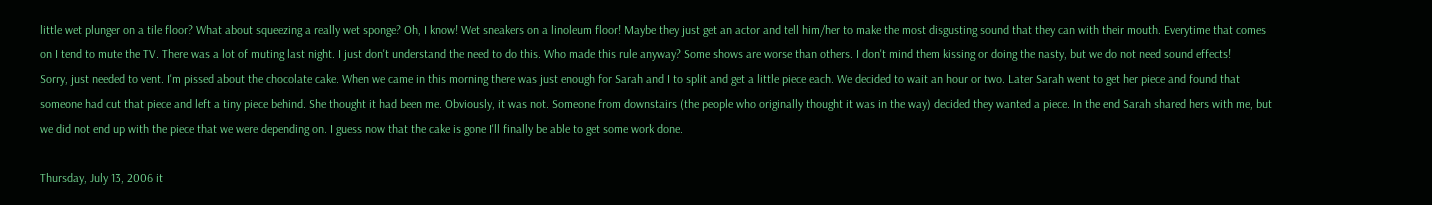little wet plunger on a tile floor? What about squeezing a really wet sponge? Oh, I know! Wet sneakers on a linoleum floor! Maybe they just get an actor and tell him/her to make the most disgusting sound that they can with their mouth. Everytime that comes on I tend to mute the TV. There was a lot of muting last night. I just don't understand the need to do this. Who made this rule anyway? Some shows are worse than others. I don't mind them kissing or doing the nasty, but we do not need sound effects!
Sorry, just needed to vent. I'm pissed about the chocolate cake. When we came in this morning there was just enough for Sarah and I to split and get a little piece each. We decided to wait an hour or two. Later Sarah went to get her piece and found that someone had cut that piece and left a tiny piece behind. She thought it had been me. Obviously, it was not. Someone from downstairs (the people who originally thought it was in the way) decided they wanted a piece. In the end Sarah shared hers with me, but we did not end up with the piece that we were depending on. I guess now that the cake is gone I'll finally be able to get some work done.

Thursday, July 13, 2006 it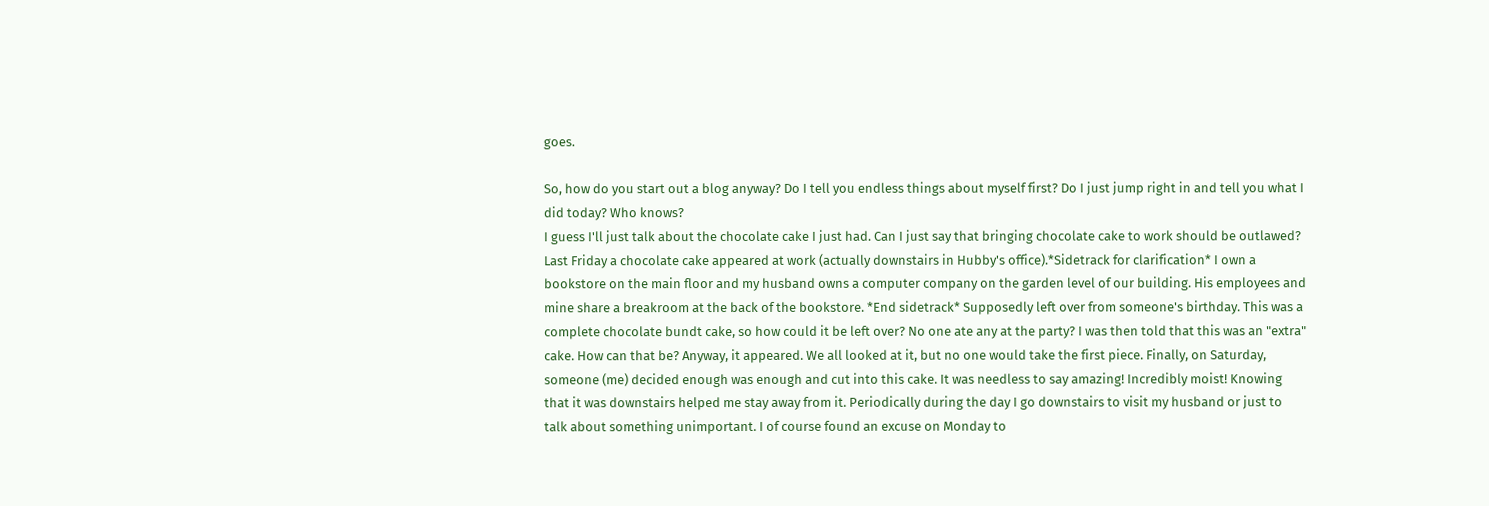goes.

So, how do you start out a blog anyway? Do I tell you endless things about myself first? Do I just jump right in and tell you what I did today? Who knows?
I guess I'll just talk about the chocolate cake I just had. Can I just say that bringing chocolate cake to work should be outlawed? Last Friday a chocolate cake appeared at work (actually downstairs in Hubby's office).*Sidetrack for clarification* I own a bookstore on the main floor and my husband owns a computer company on the garden level of our building. His employees and mine share a breakroom at the back of the bookstore. *End sidetrack* Supposedly left over from someone's birthday. This was a complete chocolate bundt cake, so how could it be left over? No one ate any at the party? I was then told that this was an "extra" cake. How can that be? Anyway, it appeared. We all looked at it, but no one would take the first piece. Finally, on Saturday, someone (me) decided enough was enough and cut into this cake. It was needless to say amazing! Incredibly moist! Knowing that it was downstairs helped me stay away from it. Periodically during the day I go downstairs to visit my husband or just to talk about something unimportant. I of course found an excuse on Monday to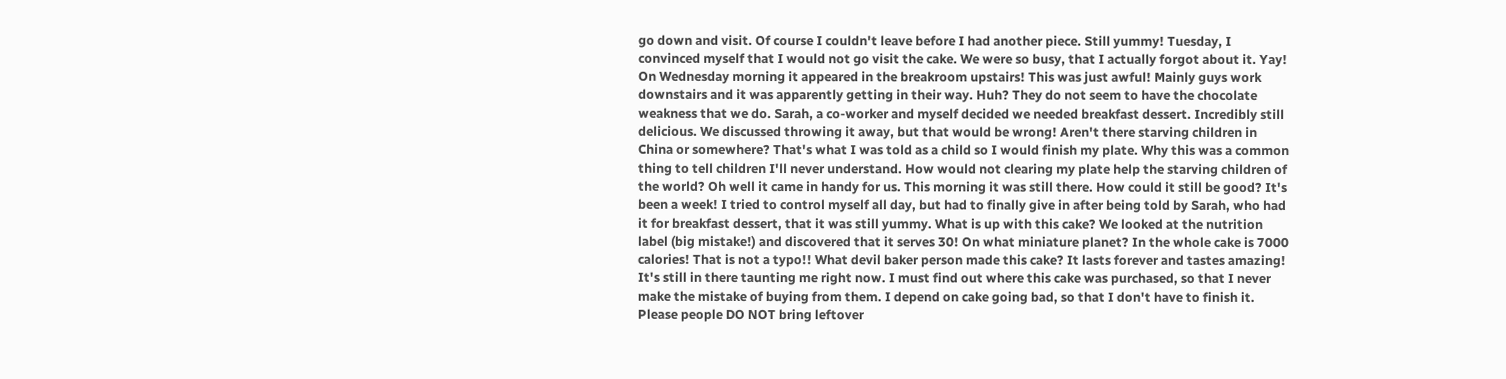go down and visit. Of course I couldn't leave before I had another piece. Still yummy! Tuesday, I convinced myself that I would not go visit the cake. We were so busy, that I actually forgot about it. Yay! On Wednesday morning it appeared in the breakroom upstairs! This was just awful! Mainly guys work downstairs and it was apparently getting in their way. Huh? They do not seem to have the chocolate weakness that we do. Sarah, a co-worker and myself decided we needed breakfast dessert. Incredibly still delicious. We discussed throwing it away, but that would be wrong! Aren't there starving children in China or somewhere? That's what I was told as a child so I would finish my plate. Why this was a common thing to tell children I'll never understand. How would not clearing my plate help the starving children of the world? Oh well it came in handy for us. This morning it was still there. How could it still be good? It's been a week! I tried to control myself all day, but had to finally give in after being told by Sarah, who had it for breakfast dessert, that it was still yummy. What is up with this cake? We looked at the nutrition label (big mistake!) and discovered that it serves 30! On what miniature planet? In the whole cake is 7000 calories! That is not a typo!! What devil baker person made this cake? It lasts forever and tastes amazing! It's still in there taunting me right now. I must find out where this cake was purchased, so that I never make the mistake of buying from them. I depend on cake going bad, so that I don't have to finish it. Please people DO NOT bring leftover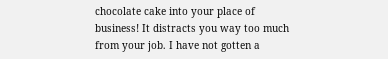chocolate cake into your place of business! It distracts you way too much from your job. I have not gotten a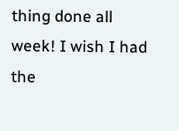thing done all week! I wish I had the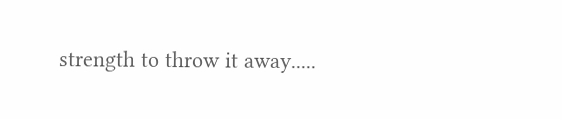strength to throw it away.....